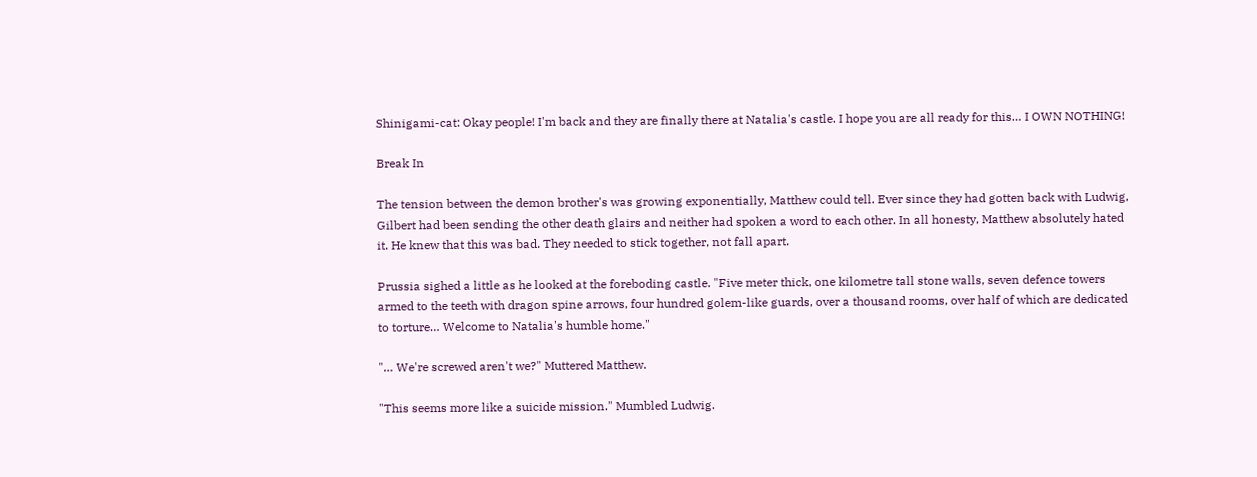Shinigami-cat: Okay people! I'm back and they are finally there at Natalia's castle. I hope you are all ready for this… I OWN NOTHING!

Break In

The tension between the demon brother's was growing exponentially, Matthew could tell. Ever since they had gotten back with Ludwig, Gilbert had been sending the other death glairs and neither had spoken a word to each other. In all honesty, Matthew absolutely hated it. He knew that this was bad. They needed to stick together, not fall apart.

Prussia sighed a little as he looked at the foreboding castle. "Five meter thick, one kilometre tall stone walls, seven defence towers armed to the teeth with dragon spine arrows, four hundred golem-like guards, over a thousand rooms, over half of which are dedicated to torture… Welcome to Natalia's humble home."

"… We're screwed aren't we?" Muttered Matthew.

"This seems more like a suicide mission." Mumbled Ludwig.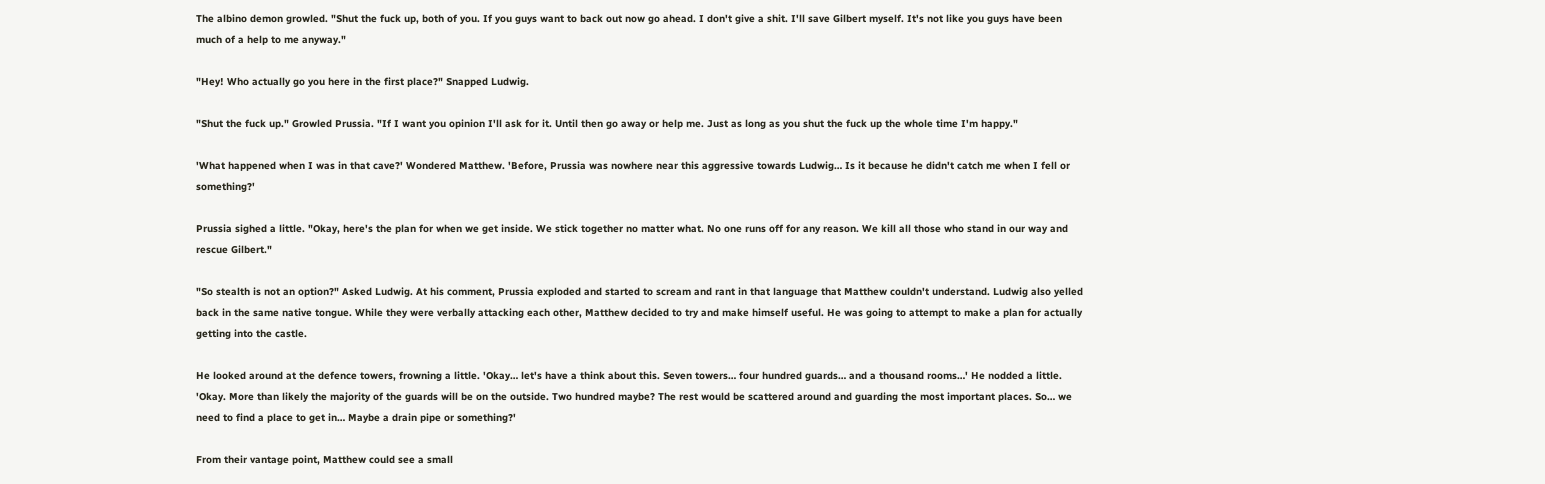The albino demon growled. "Shut the fuck up, both of you. If you guys want to back out now go ahead. I don't give a shit. I'll save Gilbert myself. It's not like you guys have been much of a help to me anyway."

"Hey! Who actually go you here in the first place?" Snapped Ludwig.

"Shut the fuck up." Growled Prussia. "If I want you opinion I'll ask for it. Until then go away or help me. Just as long as you shut the fuck up the whole time I'm happy."

'What happened when I was in that cave?' Wondered Matthew. 'Before, Prussia was nowhere near this aggressive towards Ludwig… Is it because he didn't catch me when I fell or something?'

Prussia sighed a little. "Okay, here's the plan for when we get inside. We stick together no matter what. No one runs off for any reason. We kill all those who stand in our way and rescue Gilbert."

"So stealth is not an option?" Asked Ludwig. At his comment, Prussia exploded and started to scream and rant in that language that Matthew couldn't understand. Ludwig also yelled back in the same native tongue. While they were verbally attacking each other, Matthew decided to try and make himself useful. He was going to attempt to make a plan for actually getting into the castle.

He looked around at the defence towers, frowning a little. 'Okay… let's have a think about this. Seven towers… four hundred guards… and a thousand rooms…' He nodded a little. 'Okay. More than likely the majority of the guards will be on the outside. Two hundred maybe? The rest would be scattered around and guarding the most important places. So… we need to find a place to get in… Maybe a drain pipe or something?'

From their vantage point, Matthew could see a small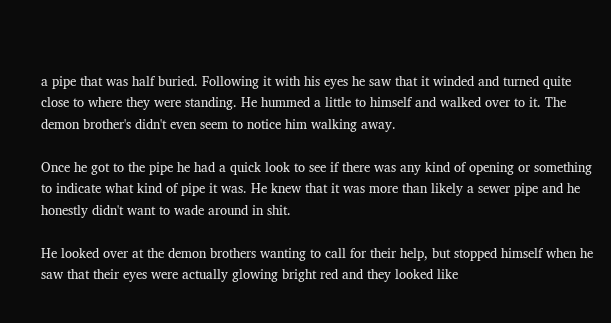a pipe that was half buried. Following it with his eyes he saw that it winded and turned quite close to where they were standing. He hummed a little to himself and walked over to it. The demon brother's didn't even seem to notice him walking away.

Once he got to the pipe he had a quick look to see if there was any kind of opening or something to indicate what kind of pipe it was. He knew that it was more than likely a sewer pipe and he honestly didn't want to wade around in shit.

He looked over at the demon brothers wanting to call for their help, but stopped himself when he saw that their eyes were actually glowing bright red and they looked like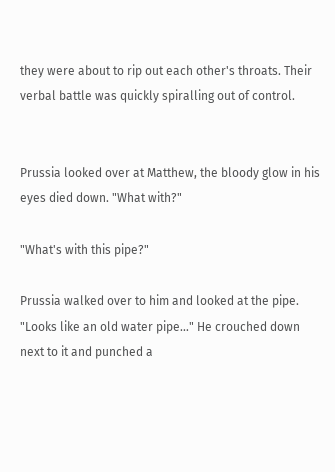they were about to rip out each other's throats. Their verbal battle was quickly spiralling out of control.


Prussia looked over at Matthew, the bloody glow in his eyes died down. "What with?"

"What's with this pipe?"

Prussia walked over to him and looked at the pipe. "Looks like an old water pipe…" He crouched down next to it and punched a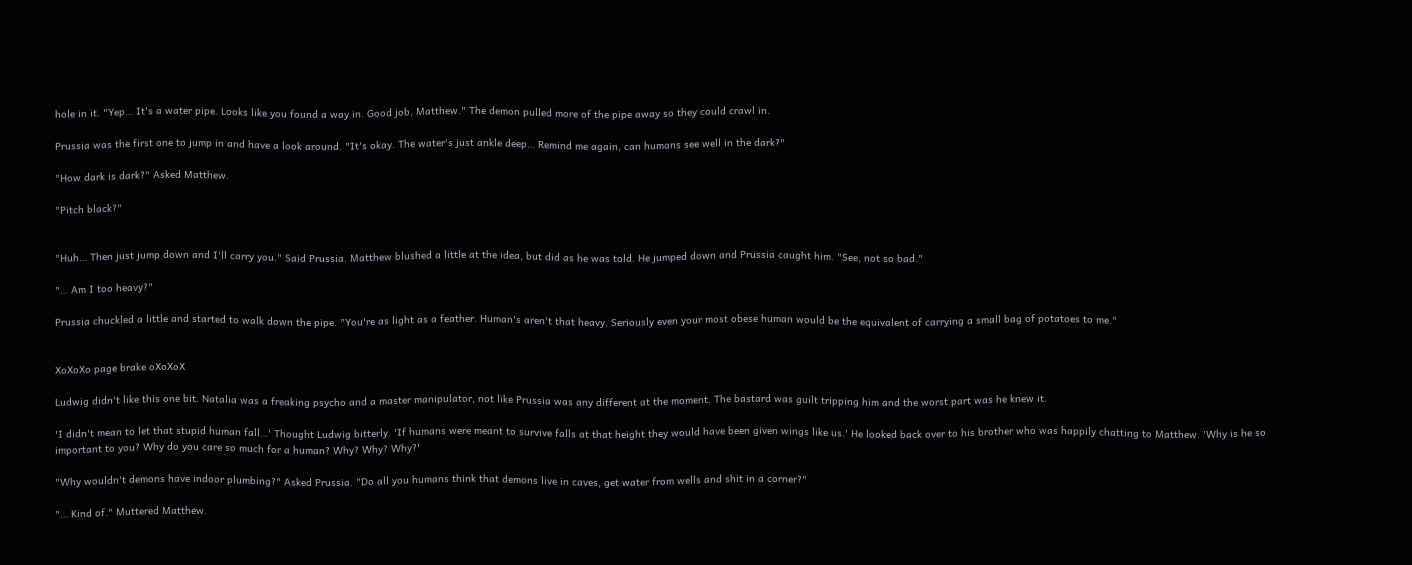hole in it. "Yep… It's a water pipe. Looks like you found a way in. Good job, Matthew." The demon pulled more of the pipe away so they could crawl in.

Prussia was the first one to jump in and have a look around. "It's okay. The water's just ankle deep… Remind me again, can humans see well in the dark?"

"How dark is dark?" Asked Matthew.

"Pitch black?"


"Huh… Then just jump down and I'll carry you." Said Prussia. Matthew blushed a little at the idea, but did as he was told. He jumped down and Prussia caught him. "See, not so bad."

"… Am I too heavy?"

Prussia chuckled a little and started to walk down the pipe. "You're as light as a feather. Human's aren't that heavy. Seriously even your most obese human would be the equivalent of carrying a small bag of potatoes to me."


XoXoXo page brake oXoXoX

Ludwig didn't like this one bit. Natalia was a freaking psycho and a master manipulator, not like Prussia was any different at the moment. The bastard was guilt tripping him and the worst part was he knew it.

'I didn't mean to let that stupid human fall…' Thought Ludwig bitterly. 'If humans were meant to survive falls at that height they would have been given wings like us.' He looked back over to his brother who was happily chatting to Matthew. 'Why is he so important to you? Why do you care so much for a human? Why? Why? Why?'

"Why wouldn't demons have indoor plumbing?" Asked Prussia. "Do all you humans think that demons live in caves, get water from wells and shit in a corner?"

"… Kind of." Muttered Matthew.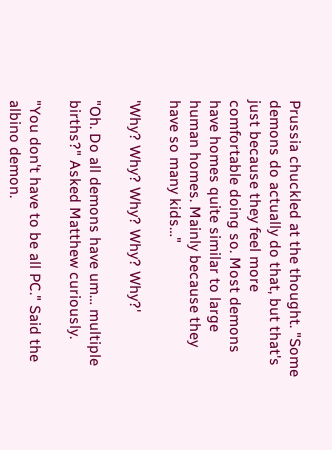Prussia chuckled at the thought. "Some demons do actually do that, but that's just because they feel more comfortable doing so. Most demons have homes quite similar to large human homes. Mainly because they have so many kids…"

'Why? Why? Why? Why? Why?'

"Oh. Do all demons have um… multiple births?" Asked Matthew curiously.

"You don't have to be all PC." Said the albino demon.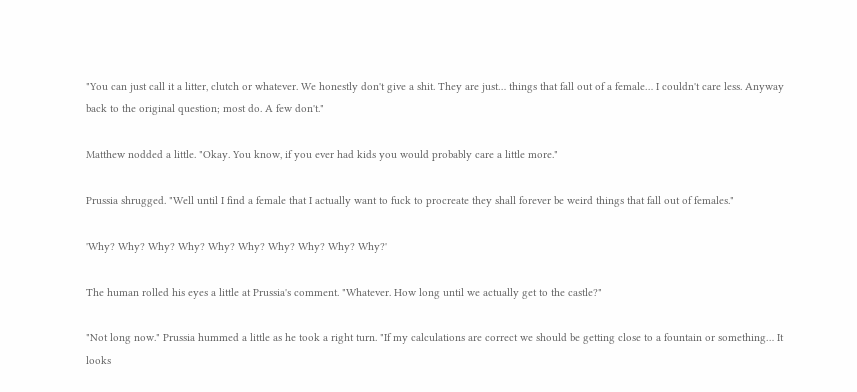"You can just call it a litter, clutch or whatever. We honestly don't give a shit. They are just… things that fall out of a female… I couldn't care less. Anyway back to the original question; most do. A few don't."

Matthew nodded a little. "Okay. You know, if you ever had kids you would probably care a little more."

Prussia shrugged. "Well until I find a female that I actually want to fuck to procreate they shall forever be weird things that fall out of females."

'Why? Why? Why? Why? Why? Why? Why? Why? Why? Why?'

The human rolled his eyes a little at Prussia's comment. "Whatever. How long until we actually get to the castle?"

"Not long now." Prussia hummed a little as he took a right turn. "If my calculations are correct we should be getting close to a fountain or something… It looks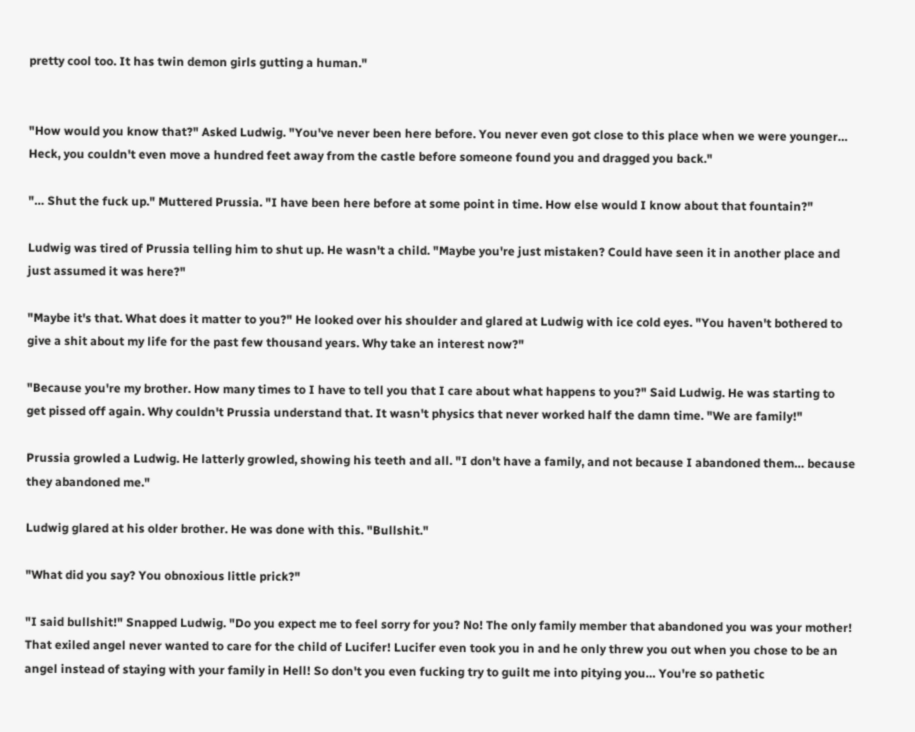pretty cool too. It has twin demon girls gutting a human."


"How would you know that?" Asked Ludwig. "You've never been here before. You never even got close to this place when we were younger… Heck, you couldn't even move a hundred feet away from the castle before someone found you and dragged you back."

"… Shut the fuck up." Muttered Prussia. "I have been here before at some point in time. How else would I know about that fountain?"

Ludwig was tired of Prussia telling him to shut up. He wasn't a child. "Maybe you're just mistaken? Could have seen it in another place and just assumed it was here?"

"Maybe it's that. What does it matter to you?" He looked over his shoulder and glared at Ludwig with ice cold eyes. "You haven't bothered to give a shit about my life for the past few thousand years. Why take an interest now?"

"Because you're my brother. How many times to I have to tell you that I care about what happens to you?" Said Ludwig. He was starting to get pissed off again. Why couldn't Prussia understand that. It wasn't physics that never worked half the damn time. "We are family!"

Prussia growled a Ludwig. He latterly growled, showing his teeth and all. "I don't have a family, and not because I abandoned them… because they abandoned me."

Ludwig glared at his older brother. He was done with this. "Bullshit."

"What did you say? You obnoxious little prick?"

"I said bullshit!" Snapped Ludwig. "Do you expect me to feel sorry for you? No! The only family member that abandoned you was your mother! That exiled angel never wanted to care for the child of Lucifer! Lucifer even took you in and he only threw you out when you chose to be an angel instead of staying with your family in Hell! So don't you even fucking try to guilt me into pitying you… You're so pathetic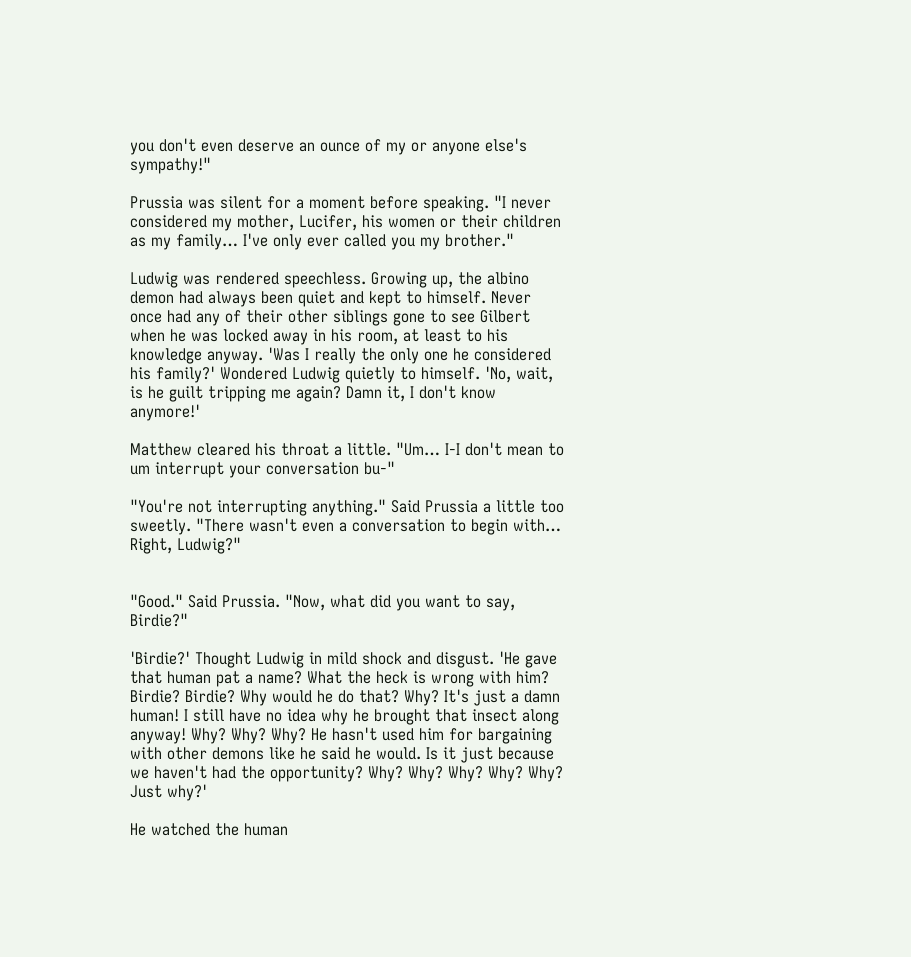you don't even deserve an ounce of my or anyone else's sympathy!"

Prussia was silent for a moment before speaking. "I never considered my mother, Lucifer, his women or their children as my family… I've only ever called you my brother."

Ludwig was rendered speechless. Growing up, the albino demon had always been quiet and kept to himself. Never once had any of their other siblings gone to see Gilbert when he was locked away in his room, at least to his knowledge anyway. 'Was I really the only one he considered his family?' Wondered Ludwig quietly to himself. 'No, wait, is he guilt tripping me again? Damn it, I don't know anymore!'

Matthew cleared his throat a little. "Um… I-I don't mean to um interrupt your conversation bu-"

"You're not interrupting anything." Said Prussia a little too sweetly. "There wasn't even a conversation to begin with… Right, Ludwig?"


"Good." Said Prussia. "Now, what did you want to say, Birdie?"

'Birdie?' Thought Ludwig in mild shock and disgust. 'He gave that human pat a name? What the heck is wrong with him? Birdie? Birdie? Why would he do that? Why? It's just a damn human! I still have no idea why he brought that insect along anyway! Why? Why? Why? He hasn't used him for bargaining with other demons like he said he would. Is it just because we haven't had the opportunity? Why? Why? Why? Why? Why? Just why?'

He watched the human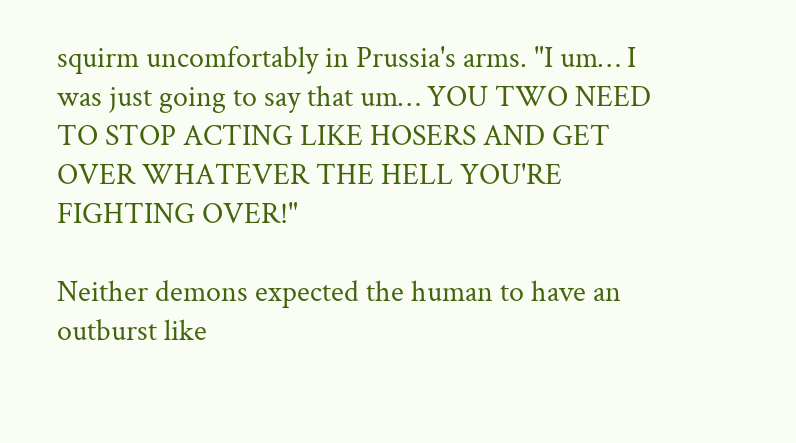squirm uncomfortably in Prussia's arms. "I um… I was just going to say that um… YOU TWO NEED TO STOP ACTING LIKE HOSERS AND GET OVER WHATEVER THE HELL YOU'RE FIGHTING OVER!"

Neither demons expected the human to have an outburst like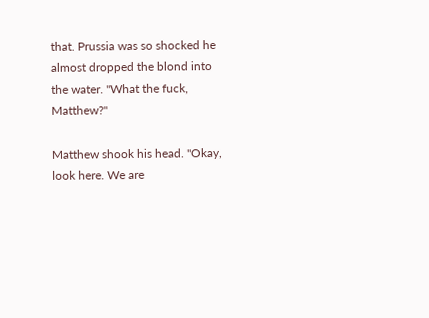that. Prussia was so shocked he almost dropped the blond into the water. "What the fuck, Matthew?"

Matthew shook his head. "Okay, look here. We are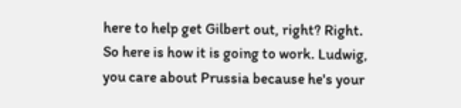here to help get Gilbert out, right? Right. So here is how it is going to work. Ludwig, you care about Prussia because he's your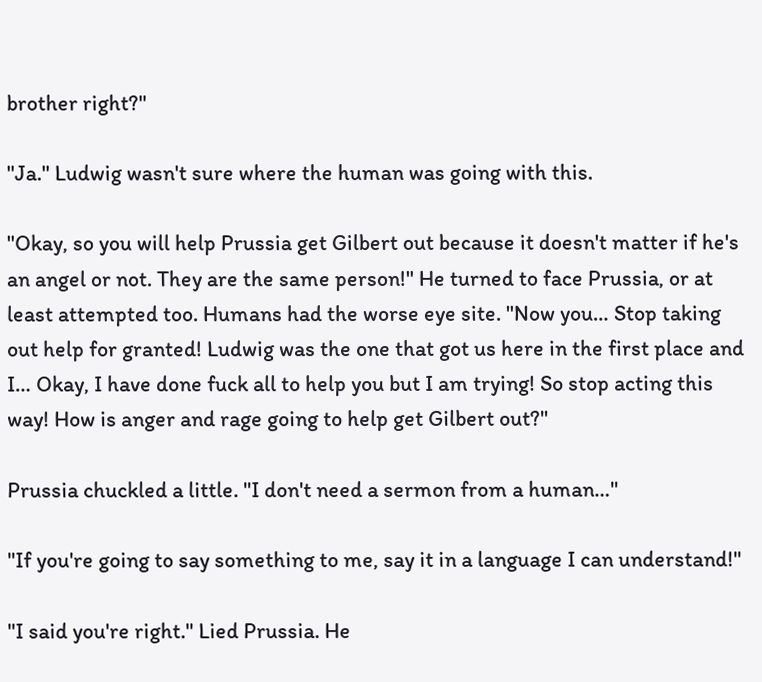brother right?"

"Ja." Ludwig wasn't sure where the human was going with this.

"Okay, so you will help Prussia get Gilbert out because it doesn't matter if he's an angel or not. They are the same person!" He turned to face Prussia, or at least attempted too. Humans had the worse eye site. "Now you… Stop taking out help for granted! Ludwig was the one that got us here in the first place and I… Okay, I have done fuck all to help you but I am trying! So stop acting this way! How is anger and rage going to help get Gilbert out?"

Prussia chuckled a little. "I don't need a sermon from a human…"

"If you're going to say something to me, say it in a language I can understand!"

"I said you're right." Lied Prussia. He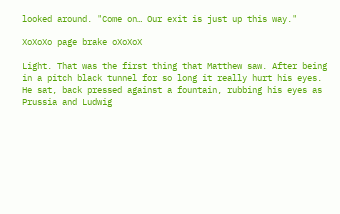looked around. "Come on… Our exit is just up this way."

XoXoXo page brake oXoXoX

Light. That was the first thing that Matthew saw. After being in a pitch black tunnel for so long it really hurt his eyes. He sat, back pressed against a fountain, rubbing his eyes as Prussia and Ludwig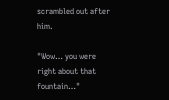scrambled out after him.

"Wow… you were right about that fountain…"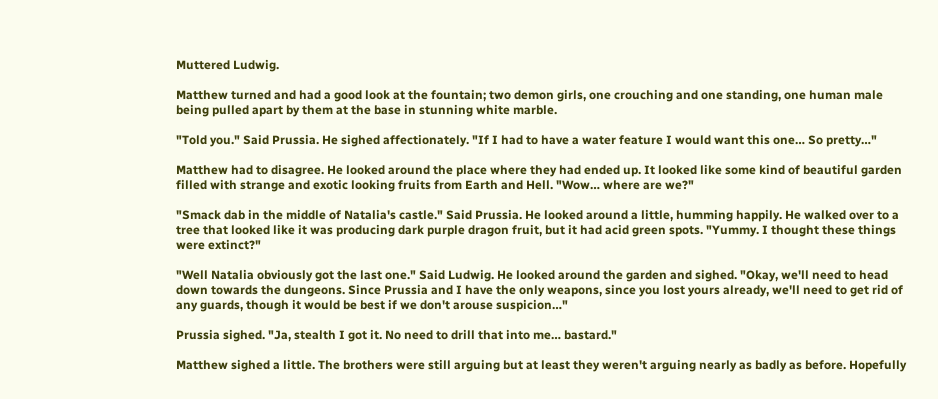Muttered Ludwig.

Matthew turned and had a good look at the fountain; two demon girls, one crouching and one standing, one human male being pulled apart by them at the base in stunning white marble.

"Told you." Said Prussia. He sighed affectionately. "If I had to have a water feature I would want this one… So pretty…"

Matthew had to disagree. He looked around the place where they had ended up. It looked like some kind of beautiful garden filled with strange and exotic looking fruits from Earth and Hell. "Wow… where are we?"

"Smack dab in the middle of Natalia's castle." Said Prussia. He looked around a little, humming happily. He walked over to a tree that looked like it was producing dark purple dragon fruit, but it had acid green spots. "Yummy. I thought these things were extinct?"

"Well Natalia obviously got the last one." Said Ludwig. He looked around the garden and sighed. "Okay, we'll need to head down towards the dungeons. Since Prussia and I have the only weapons, since you lost yours already, we'll need to get rid of any guards, though it would be best if we don't arouse suspicion…"

Prussia sighed. "Ja, stealth I got it. No need to drill that into me… bastard."

Matthew sighed a little. The brothers were still arguing but at least they weren't arguing nearly as badly as before. Hopefully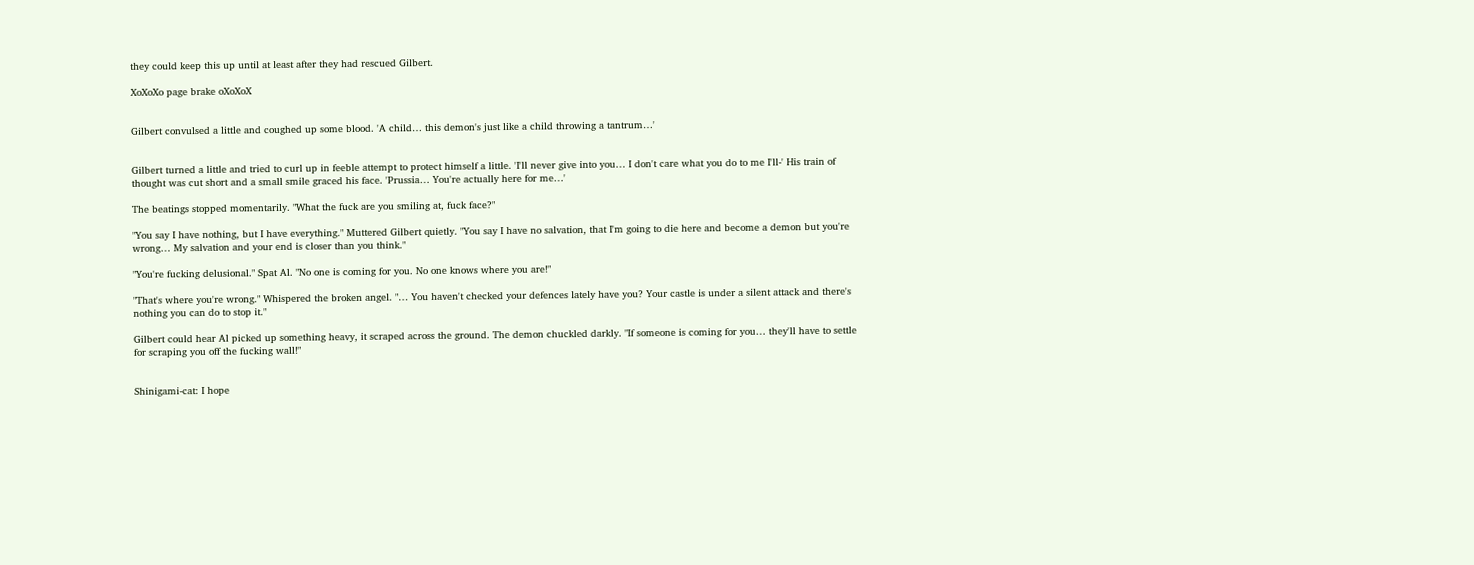they could keep this up until at least after they had rescued Gilbert.

XoXoXo page brake oXoXoX


Gilbert convulsed a little and coughed up some blood. 'A child… this demon's just like a child throwing a tantrum…'


Gilbert turned a little and tried to curl up in feeble attempt to protect himself a little. 'I'll never give into you… I don't care what you do to me I'll-' His train of thought was cut short and a small smile graced his face. 'Prussia… You're actually here for me…'

The beatings stopped momentarily. "What the fuck are you smiling at, fuck face?"

"You say I have nothing, but I have everything." Muttered Gilbert quietly. "You say I have no salvation, that I'm going to die here and become a demon but you're wrong… My salvation and your end is closer than you think."

"You're fucking delusional." Spat Al. "No one is coming for you. No one knows where you are!"

"That's where you're wrong." Whispered the broken angel. "… You haven't checked your defences lately have you? Your castle is under a silent attack and there's nothing you can do to stop it."

Gilbert could hear Al picked up something heavy, it scraped across the ground. The demon chuckled darkly. "If someone is coming for you… they'll have to settle for scraping you off the fucking wall!"


Shinigami-cat: I hope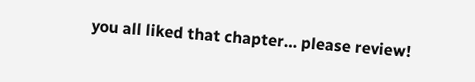you all liked that chapter… please review!